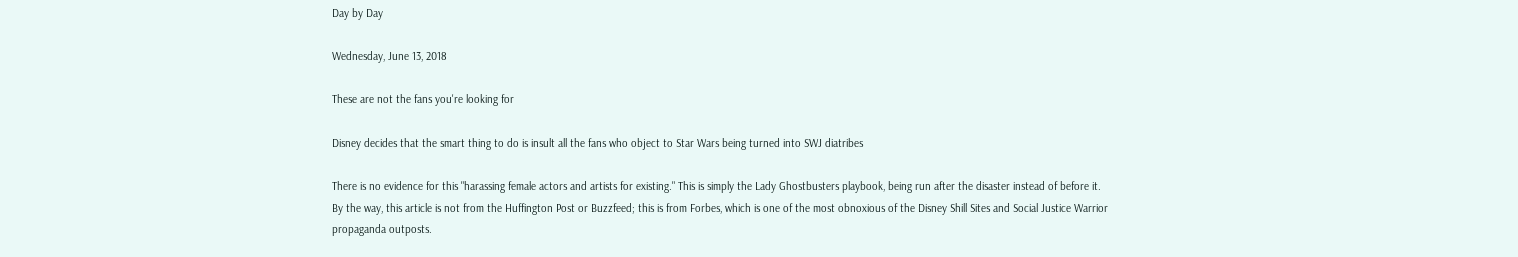Day by Day

Wednesday, June 13, 2018

These are not the fans you're looking for

Disney decides that the smart thing to do is insult all the fans who object to Star Wars being turned into SWJ diatribes

There is no evidence for this "harassing female actors and artists for existing." This is simply the Lady Ghostbusters playbook, being run after the disaster instead of before it.
By the way, this article is not from the Huffington Post or Buzzfeed; this is from Forbes, which is one of the most obnoxious of the Disney Shill Sites and Social Justice Warrior propaganda outposts.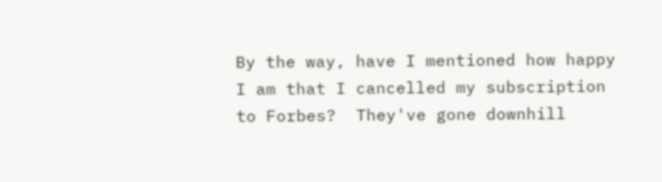By the way, have I mentioned how happy I am that I cancelled my subscription to Forbes?  They've gone downhill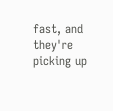fast, and they're picking up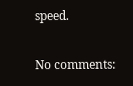speed.

No comments: